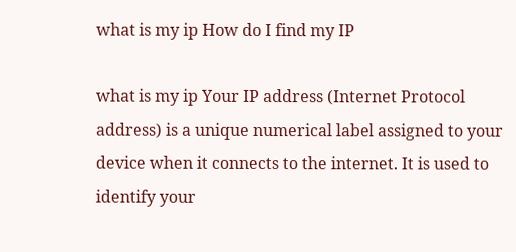what is my ip How do I find my IP

what is my ip Your IP address (Internet Protocol address) is a unique numerical label assigned to your device when it connects to the internet. It is used to identify your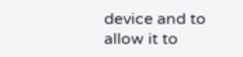device and to allow it to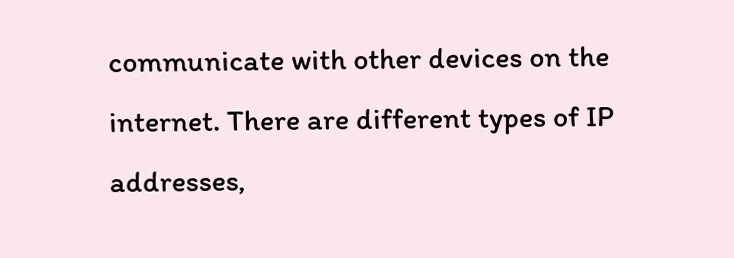communicate with other devices on the internet. There are different types of IP addresses,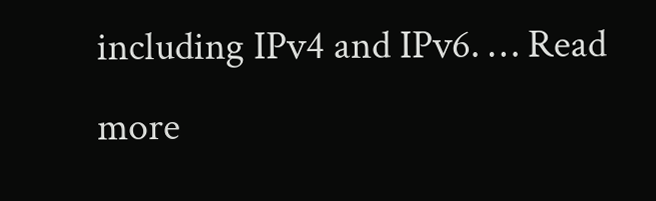including IPv4 and IPv6. … Read more